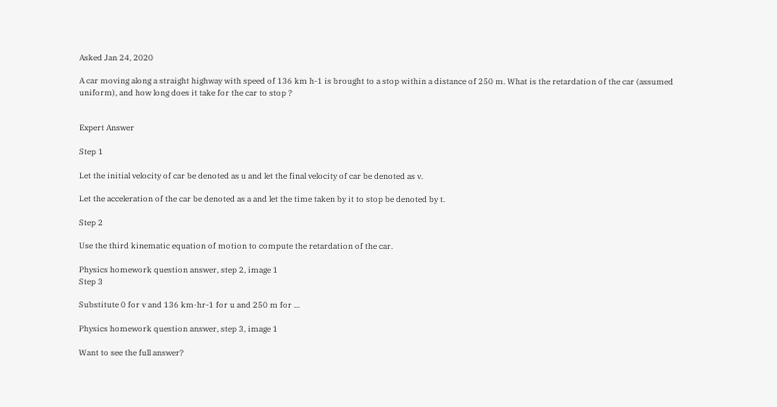Asked Jan 24, 2020

A car moving along a straight highway with speed of 136 km h-1 is brought to a stop within a distance of 250 m. What is the retardation of the car (assumed uniform), and how long does it take for the car to stop ?


Expert Answer

Step 1

Let the initial velocity of car be denoted as u and let the final velocity of car be denoted as v.

Let the acceleration of the car be denoted as a and let the time taken by it to stop be denoted by t.

Step 2

Use the third kinematic equation of motion to compute the retardation of the car.

Physics homework question answer, step 2, image 1
Step 3

Substitute 0 for v and 136 km·hr-1 for u and 250 m for ...

Physics homework question answer, step 3, image 1

Want to see the full answer?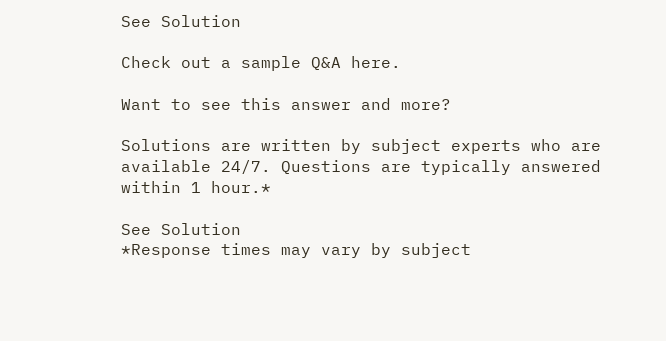See Solution

Check out a sample Q&A here.

Want to see this answer and more?

Solutions are written by subject experts who are available 24/7. Questions are typically answered within 1 hour.*

See Solution
*Response times may vary by subject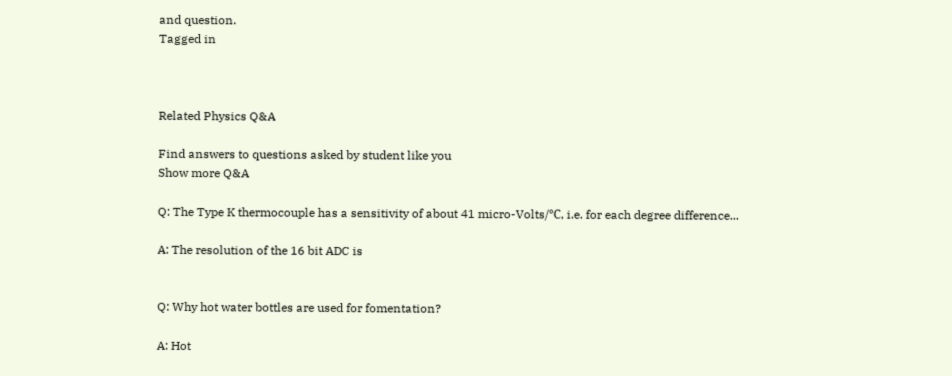and question.
Tagged in



Related Physics Q&A

Find answers to questions asked by student like you
Show more Q&A

Q: The Type K thermocouple has a sensitivity of about 41 micro-Volts/℃, i.e. for each degree difference...

A: The resolution of the 16 bit ADC is


Q: Why hot water bottles are used for fomentation?

A: Hot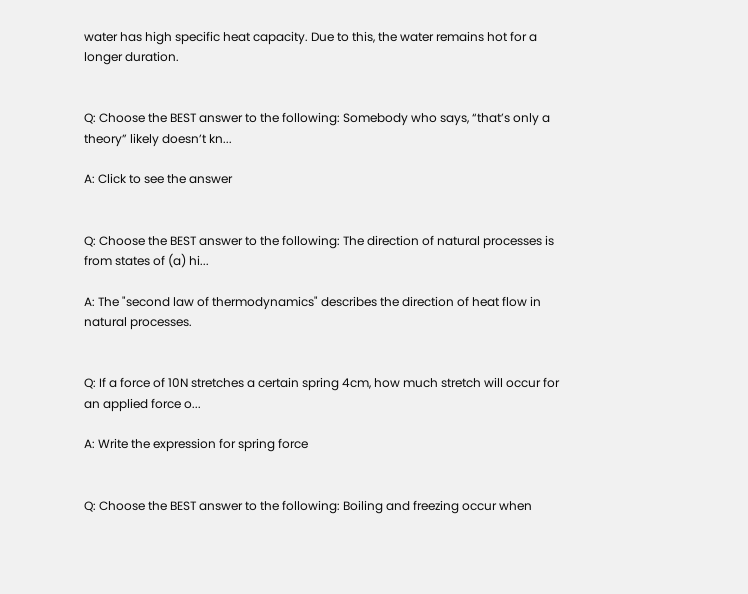water has high specific heat capacity. Due to this, the water remains hot for a longer duration.


Q: Choose the BEST answer to the following: Somebody who says, “that’s only a theory” likely doesn’t kn...

A: Click to see the answer


Q: Choose the BEST answer to the following: The direction of natural processes is from states of (a) hi...

A: The "second law of thermodynamics" describes the direction of heat flow in natural processes.


Q: If a force of 10N stretches a certain spring 4cm, how much stretch will occur for an applied force o...

A: Write the expression for spring force


Q: Choose the BEST answer to the following: Boiling and freezing occur when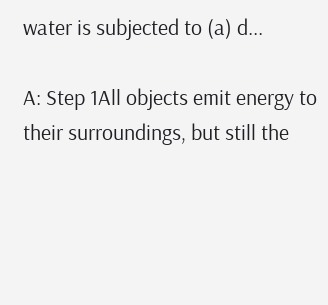water is subjected to (a) d...

A: Step 1All objects emit energy to their surroundings, but still the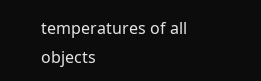temperatures of all objects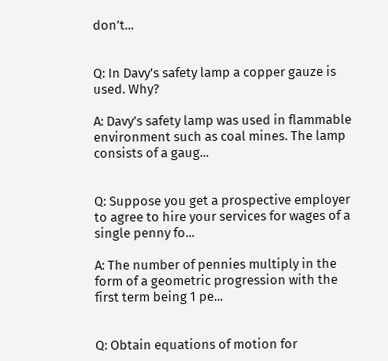don’t...


Q: In Davy's safety lamp a copper gauze is used. Why?

A: Davy’s safety lamp was used in flammable environment such as coal mines. The lamp consists of a gaug...


Q: Suppose you get a prospective employer to agree to hire your services for wages of a single penny fo...

A: The number of pennies multiply in the form of a geometric progression with the first term being 1 pe...


Q: Obtain equations of motion for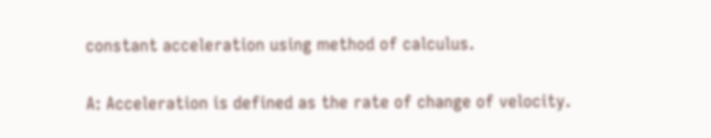constant acceleration using method of calculus.

A: Acceleration is defined as the rate of change of velocity.